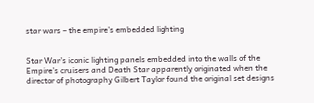star wars – the empire’s embedded lighting


Star War’s iconic lighting panels embedded into the walls of the Empire’s cruisers and Death Star apparently originated when the director of photography Gilbert Taylor found the original set designs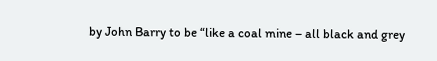by John Barry to be “like a coal mine – all black and grey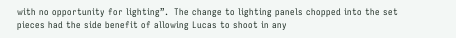with no opportunity for lighting”.  The change to lighting panels chopped into the set pieces had the side benefit of allowing Lucas to shoot in any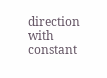direction with constant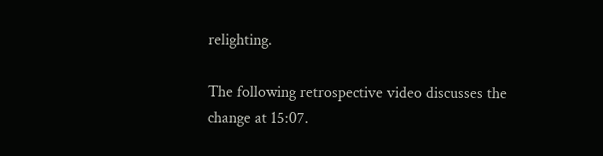relighting.

The following retrospective video discusses the change at 15:07.